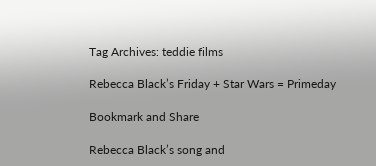Tag Archives: teddie films

Rebecca Black’s Friday + Star Wars = Primeday

Bookmark and Share

Rebecca Black’s song and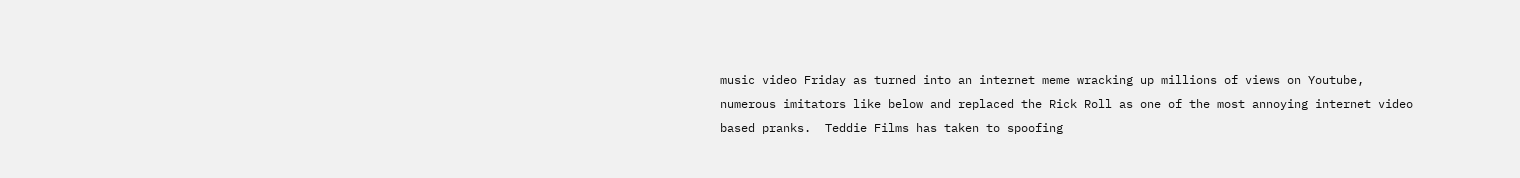music video Friday as turned into an internet meme wracking up millions of views on Youtube, numerous imitators like below and replaced the Rick Roll as one of the most annoying internet video based pranks.  Teddie Films has taken to spoofing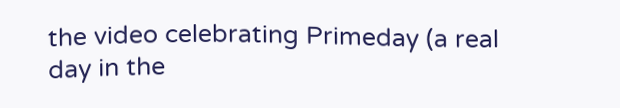the video celebrating Primeday (a real day in the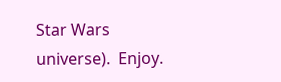Star Wars universe).  Enjoy.